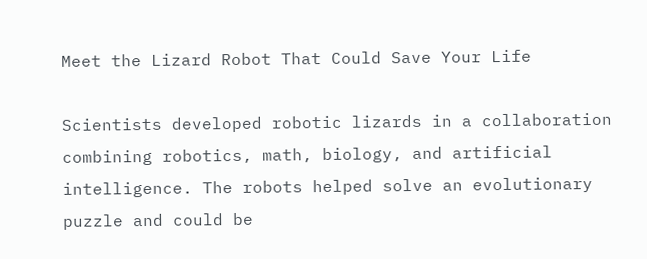Meet the Lizard Robot That Could Save Your Life

Scientists developed robotic lizards in a collaboration combining robotics, math, biology, and artificial intelligence. The robots helped solve an evolutionary puzzle and could be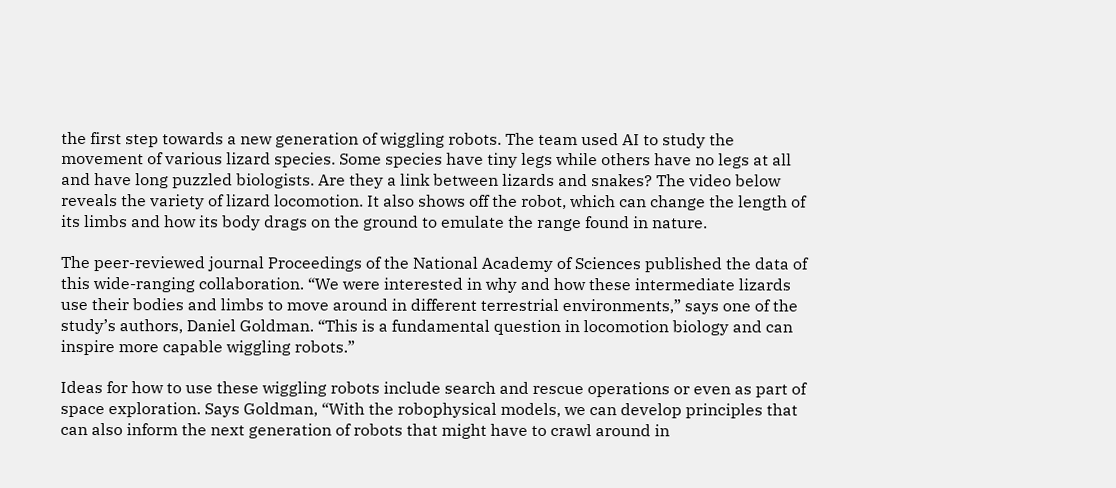the first step towards a new generation of wiggling robots. The team used AI to study the movement of various lizard species. Some species have tiny legs while others have no legs at all and have long puzzled biologists. Are they a link between lizards and snakes? The video below reveals the variety of lizard locomotion. It also shows off the robot, which can change the length of its limbs and how its body drags on the ground to emulate the range found in nature.

The peer-reviewed journal Proceedings of the National Academy of Sciences published the data of this wide-ranging collaboration. “We were interested in why and how these intermediate lizards use their bodies and limbs to move around in different terrestrial environments,” says one of the study’s authors, Daniel Goldman. “This is a fundamental question in locomotion biology and can inspire more capable wiggling robots.”

Ideas for how to use these wiggling robots include search and rescue operations or even as part of space exploration. Says Goldman, “With the robophysical models, we can develop principles that can also inform the next generation of robots that might have to crawl around in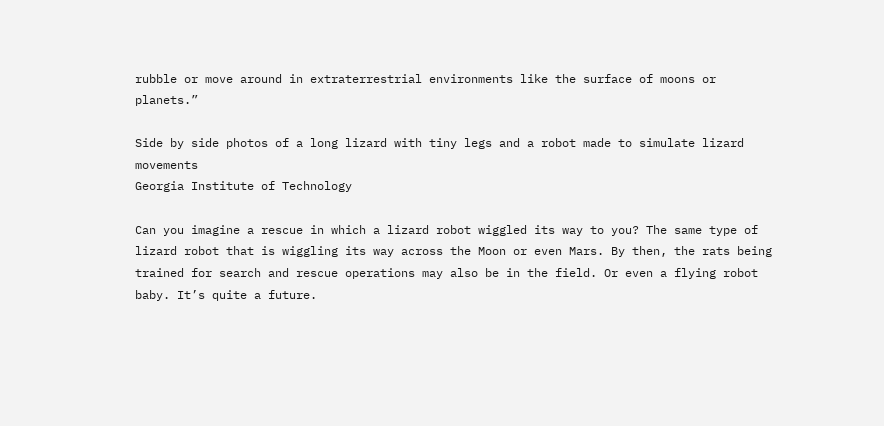rubble or move around in extraterrestrial environments like the surface of moons or planets.”

Side by side photos of a long lizard with tiny legs and a robot made to simulate lizard movements
Georgia Institute of Technology

Can you imagine a rescue in which a lizard robot wiggled its way to you? The same type of lizard robot that is wiggling its way across the Moon or even Mars. By then, the rats being trained for search and rescue operations may also be in the field. Or even a flying robot baby. It’s quite a future.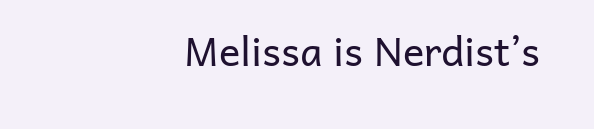Melissa is Nerdist’s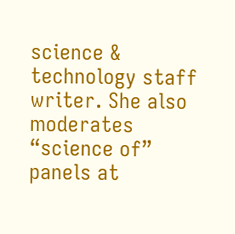science & technology staff writer. She also moderates “science of” panels at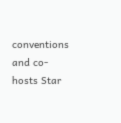conventions and co-hosts Star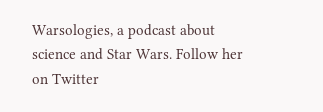Warsologies, a podcast about science and Star Wars. Follow her on Twitter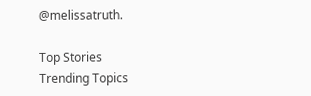@melissatruth.

Top Stories
Trending Topics